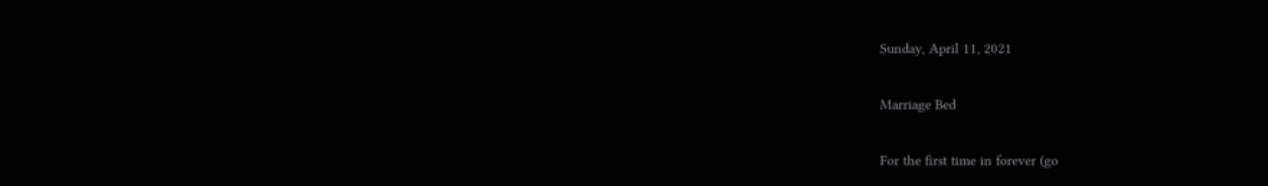Sunday, April 11, 2021

Marriage Bed

For the first time in forever (go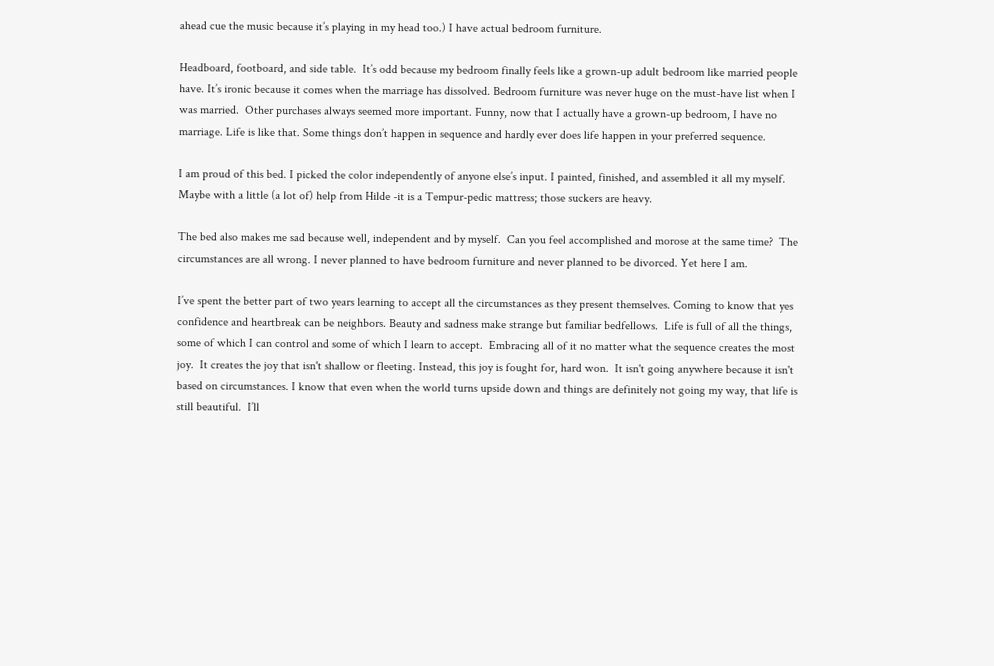ahead cue the music because it’s playing in my head too.) I have actual bedroom furniture.

Headboard, footboard, and side table.  It’s odd because my bedroom finally feels like a grown-up adult bedroom like married people have. It’s ironic because it comes when the marriage has dissolved. Bedroom furniture was never huge on the must-have list when I was married.  Other purchases always seemed more important. Funny, now that I actually have a grown-up bedroom, I have no marriage. Life is like that. Some things don’t happen in sequence and hardly ever does life happen in your preferred sequence.

I am proud of this bed. I picked the color independently of anyone else’s input. I painted, finished, and assembled it all my myself. Maybe with a little (a lot of) help from Hilde -it is a Tempur-pedic mattress; those suckers are heavy.

The bed also makes me sad because well, independent and by myself.  Can you feel accomplished and morose at the same time?  The circumstances are all wrong. I never planned to have bedroom furniture and never planned to be divorced. Yet here I am.

I’ve spent the better part of two years learning to accept all the circumstances as they present themselves. Coming to know that yes confidence and heartbreak can be neighbors. Beauty and sadness make strange but familiar bedfellows.  Life is full of all the things, some of which I can control and some of which I learn to accept.  Embracing all of it no matter what the sequence creates the most joy.  It creates the joy that isn't shallow or fleeting. Instead, this joy is fought for, hard won.  It isn't going anywhere because it isn't based on circumstances. I know that even when the world turns upside down and things are definitely not going my way, that life is still beautiful.  I’ll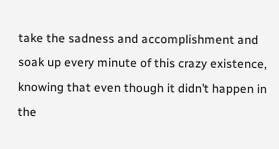take the sadness and accomplishment and soak up every minute of this crazy existence, knowing that even though it didn’t happen in the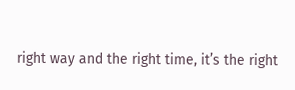right way and the right time, it’s the right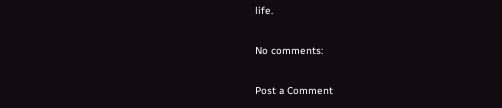life.

No comments:

Post a Comment